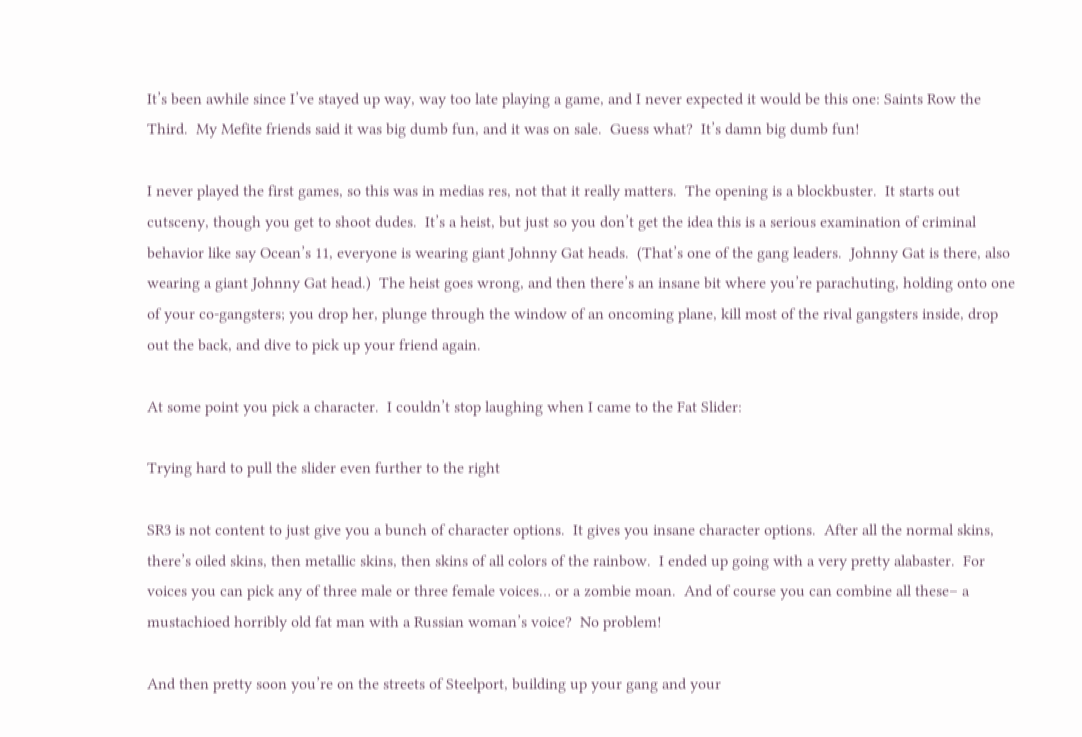It’s been awhile since I’ve stayed up way, way too late playing a game, and I never expected it would be this one: Saints Row the Third.  My Mefite friends said it was big dumb fun, and it was on sale.  Guess what?  It’s damn big dumb fun!

I never played the first games, so this was in medias res, not that it really matters.  The opening is a blockbuster.  It starts out cutsceny, though you get to shoot dudes.  It’s a heist, but just so you don’t get the idea this is a serious examination of criminal behavior like say Ocean’s 11, everyone is wearing giant Johnny Gat heads.  (That’s one of the gang leaders.  Johnny Gat is there, also wearing a giant Johnny Gat head.)  The heist goes wrong, and then there’s an insane bit where you’re parachuting, holding onto one of your co-gangsters; you drop her, plunge through the window of an oncoming plane, kill most of the rival gangsters inside, drop out the back, and dive to pick up your friend again.

At some point you pick a character.  I couldn’t stop laughing when I came to the Fat Slider:

Trying hard to pull the slider even further to the right

SR3 is not content to just give you a bunch of character options.  It gives you insane character options.  After all the normal skins, there’s oiled skins, then metallic skins, then skins of all colors of the rainbow.  I ended up going with a very pretty alabaster.  For voices you can pick any of three male or three female voices… or a zombie moan.  And of course you can combine all these– a mustachioed horribly old fat man with a Russian woman’s voice?  No problem!

And then pretty soon you’re on the streets of Steelport, building up your gang and your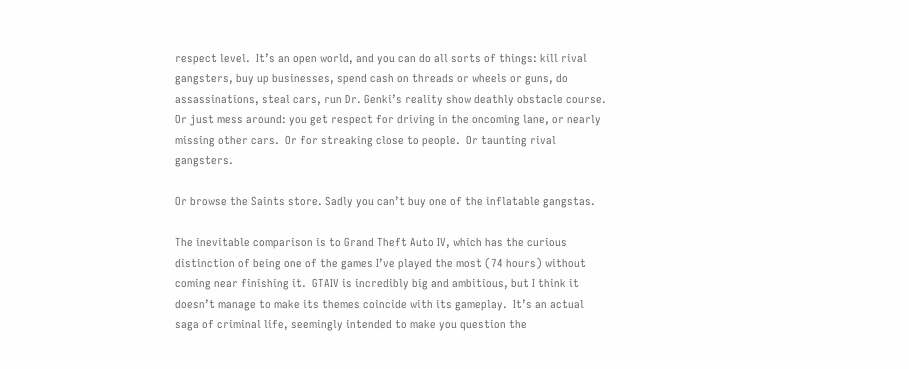respect level.  It’s an open world, and you can do all sorts of things: kill rival gangsters, buy up businesses, spend cash on threads or wheels or guns, do assassinations, steal cars, run Dr. Genki’s reality show deathly obstacle course.  Or just mess around: you get respect for driving in the oncoming lane, or nearly missing other cars.  Or for streaking close to people.  Or taunting rival gangsters.

Or browse the Saints store. Sadly you can’t buy one of the inflatable gangstas.

The inevitable comparison is to Grand Theft Auto IV, which has the curious distinction of being one of the games I’ve played the most (74 hours) without coming near finishing it.  GTAIV is incredibly big and ambitious, but I think it doesn’t manage to make its themes coincide with its gameplay.  It’s an actual saga of criminal life, seemingly intended to make you question the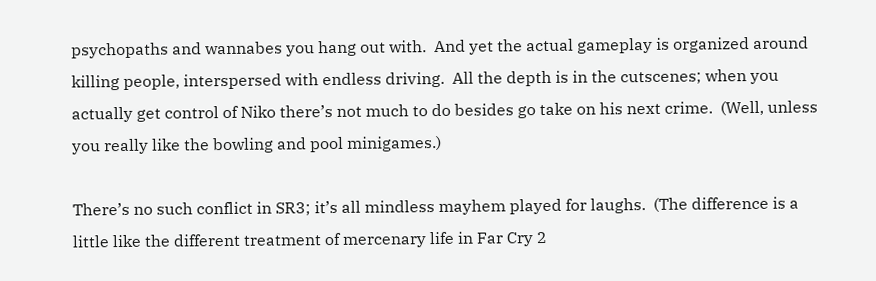psychopaths and wannabes you hang out with.  And yet the actual gameplay is organized around killing people, interspersed with endless driving.  All the depth is in the cutscenes; when you actually get control of Niko there’s not much to do besides go take on his next crime.  (Well, unless you really like the bowling and pool minigames.)

There’s no such conflict in SR3; it’s all mindless mayhem played for laughs.  (The difference is a little like the different treatment of mercenary life in Far Cry 2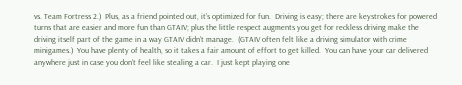vs. Team Fortress 2.)  Plus, as a friend pointed out, it’s optimized for fun.  Driving is easy; there are keystrokes for powered turns that are easier and more fun than GTAIV; plus the little respect augments you get for reckless driving make the driving itself part of the game in a way GTAIV didn’t manage.  (GTAIV often felt like a driving simulator with crime minigames.)  You have plenty of health, so it takes a fair amount of effort to get killed.  You can have your car delivered anywhere just in case you don’t feel like stealing a car.  I just kept playing one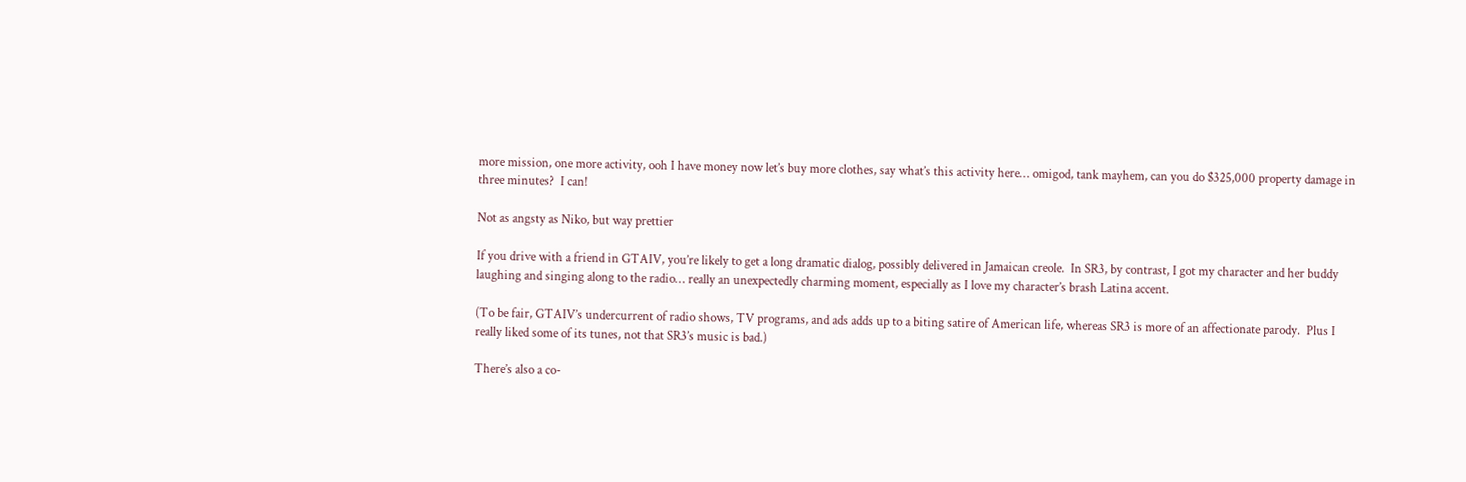more mission, one more activity, ooh I have money now let’s buy more clothes, say what’s this activity here… omigod, tank mayhem, can you do $325,000 property damage in three minutes?  I can!

Not as angsty as Niko, but way prettier

If you drive with a friend in GTAIV, you’re likely to get a long dramatic dialog, possibly delivered in Jamaican creole.  In SR3, by contrast, I got my character and her buddy laughing and singing along to the radio… really an unexpectedly charming moment, especially as I love my character’s brash Latina accent.

(To be fair, GTAIV’s undercurrent of radio shows, TV programs, and ads adds up to a biting satire of American life, whereas SR3 is more of an affectionate parody.  Plus I really liked some of its tunes, not that SR3’s music is bad.)

There’s also a co-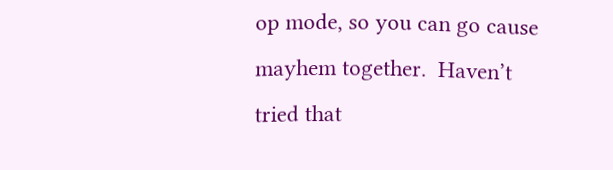op mode, so you can go cause mayhem together.  Haven’t tried that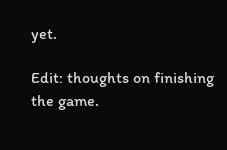yet.

Edit: thoughts on finishing the game.